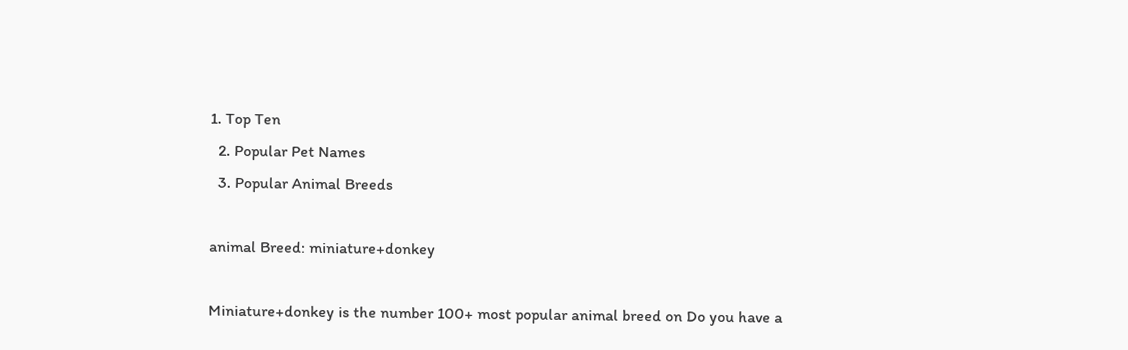1. Top Ten
  2. Popular Pet Names
  3. Popular Animal Breeds

animal Breed: miniature+donkey

Miniature+donkey is the number 100+ most popular animal breed on Do you have a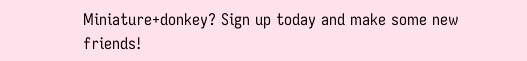Miniature+donkey? Sign up today and make some new friends!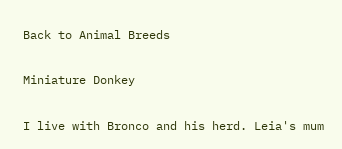Back to Animal Breeds

Miniature Donkey

I live with Bronco and his herd. Leia's mum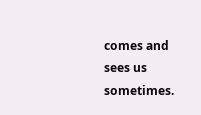comes and sees us sometimes.